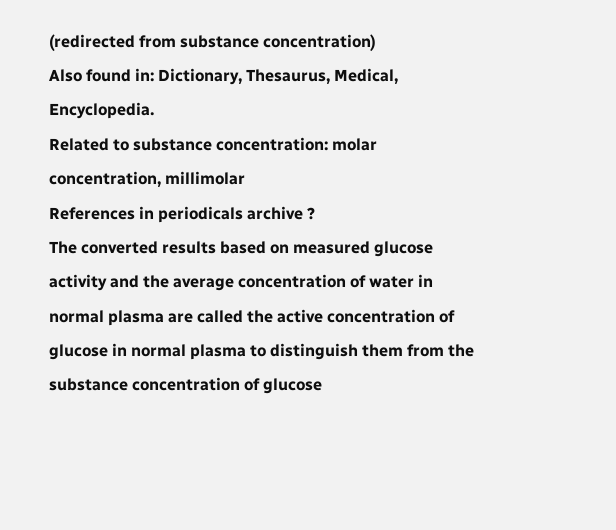(redirected from substance concentration)
Also found in: Dictionary, Thesaurus, Medical, Encyclopedia.
Related to substance concentration: molar concentration, millimolar
References in periodicals archive ?
The converted results based on measured glucose activity and the average concentration of water in normal plasma are called the active concentration of glucose in normal plasma to distinguish them from the substance concentration of glucose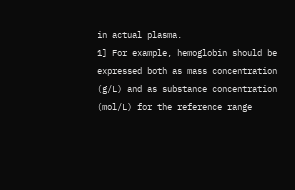in actual plasma.
1] For example, hemoglobin should be expressed both as mass concentration (g/L) and as substance concentration (mol/L) for the reference range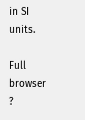in SI units.

Full browser ?